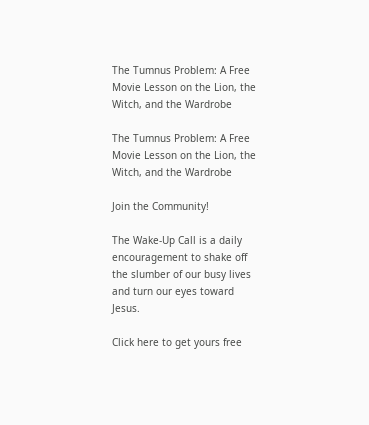The Tumnus Problem: A Free Movie Lesson on the Lion, the Witch, and the Wardrobe

The Tumnus Problem: A Free Movie Lesson on the Lion, the Witch, and the Wardrobe

Join the Community!

The Wake-Up Call is a daily encouragement to shake off the slumber of our busy lives and turn our eyes toward Jesus.

Click here to get yours free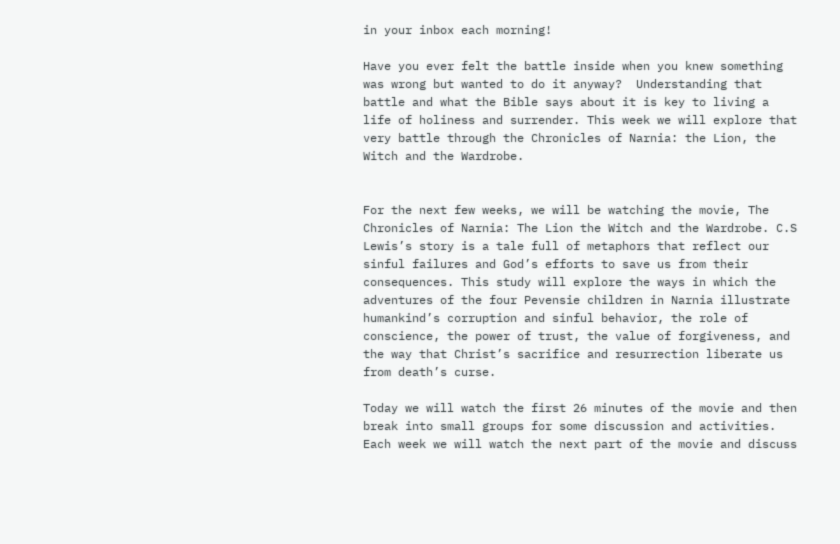in your inbox each morning!

Have you ever felt the battle inside when you knew something was wrong but wanted to do it anyway?  Understanding that battle and what the Bible says about it is key to living a life of holiness and surrender. This week we will explore that very battle through the Chronicles of Narnia: the Lion, the Witch and the Wardrobe.


For the next few weeks, we will be watching the movie, The Chronicles of Narnia: The Lion the Witch and the Wardrobe. C.S Lewis’s story is a tale full of metaphors that reflect our sinful failures and God’s efforts to save us from their consequences. This study will explore the ways in which the adventures of the four Pevensie children in Narnia illustrate humankind’s corruption and sinful behavior, the role of conscience, the power of trust, the value of forgiveness, and the way that Christ’s sacrifice and resurrection liberate us from death’s curse.

Today we will watch the first 26 minutes of the movie and then break into small groups for some discussion and activities. Each week we will watch the next part of the movie and discuss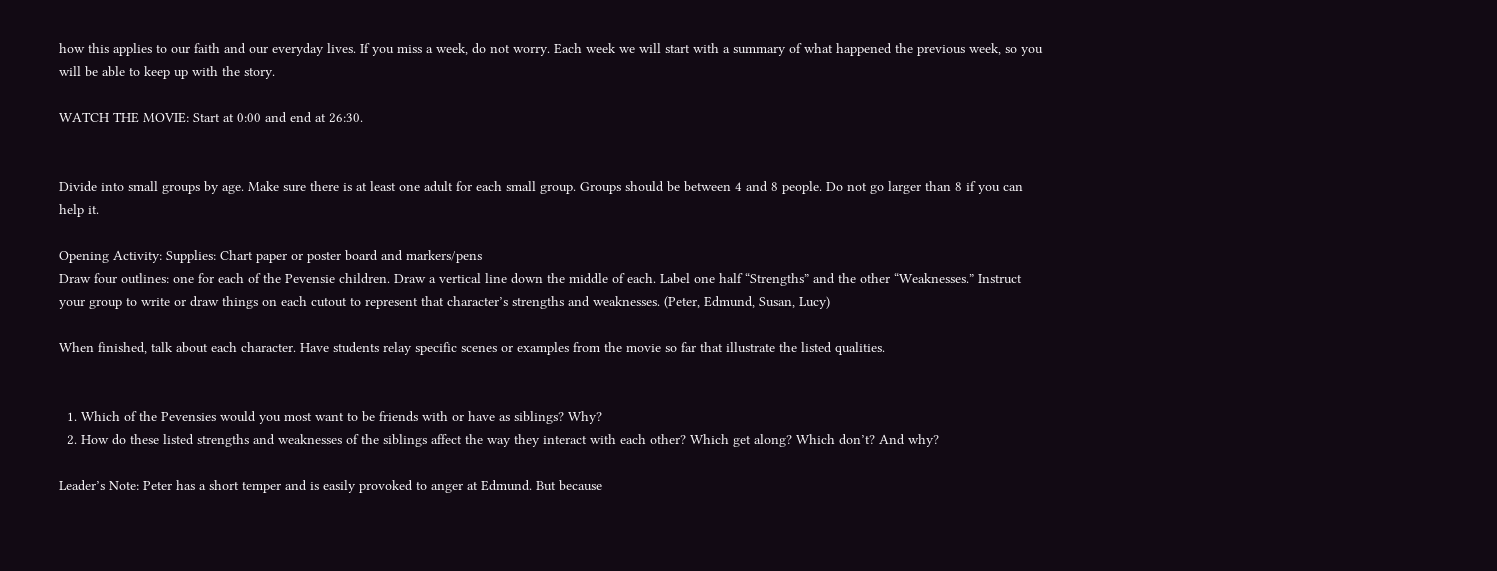how this applies to our faith and our everyday lives. If you miss a week, do not worry. Each week we will start with a summary of what happened the previous week, so you will be able to keep up with the story.

WATCH THE MOVIE: Start at 0:00 and end at 26:30.


Divide into small groups by age. Make sure there is at least one adult for each small group. Groups should be between 4 and 8 people. Do not go larger than 8 if you can help it.

Opening Activity: Supplies: Chart paper or poster board and markers/pens
Draw four outlines: one for each of the Pevensie children. Draw a vertical line down the middle of each. Label one half “Strengths” and the other “Weaknesses.” Instruct your group to write or draw things on each cutout to represent that character’s strengths and weaknesses. (Peter, Edmund, Susan, Lucy)

When finished, talk about each character. Have students relay specific scenes or examples from the movie so far that illustrate the listed qualities.


  1. Which of the Pevensies would you most want to be friends with or have as siblings? Why?
  2. How do these listed strengths and weaknesses of the siblings affect the way they interact with each other? Which get along? Which don’t? And why?

Leader’s Note: Peter has a short temper and is easily provoked to anger at Edmund. But because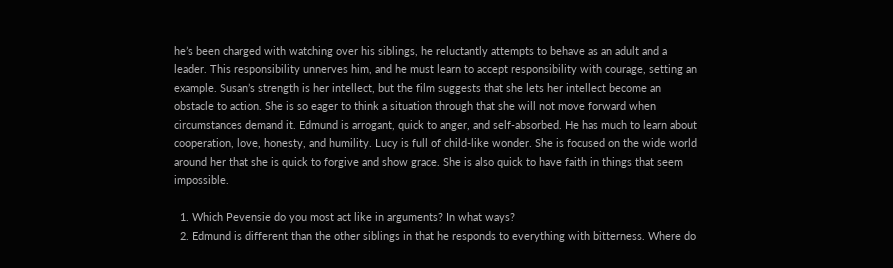he’s been charged with watching over his siblings, he reluctantly attempts to behave as an adult and a leader. This responsibility unnerves him, and he must learn to accept responsibility with courage, setting an example. Susan’s strength is her intellect, but the film suggests that she lets her intellect become an obstacle to action. She is so eager to think a situation through that she will not move forward when circumstances demand it. Edmund is arrogant, quick to anger, and self-absorbed. He has much to learn about cooperation, love, honesty, and humility. Lucy is full of child-like wonder. She is focused on the wide world around her that she is quick to forgive and show grace. She is also quick to have faith in things that seem impossible.

  1. Which Pevensie do you most act like in arguments? In what ways?
  2. Edmund is different than the other siblings in that he responds to everything with bitterness. Where do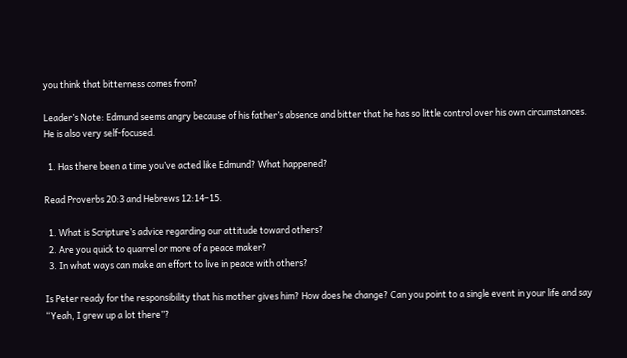you think that bitterness comes from?

Leader’s Note: Edmund seems angry because of his father’s absence and bitter that he has so little control over his own circumstances. He is also very self-focused.

  1. Has there been a time you’ve acted like Edmund? What happened?

Read Proverbs 20:3 and Hebrews 12:14–15.

  1. What is Scripture’s advice regarding our attitude toward others?
  2. Are you quick to quarrel or more of a peace maker?
  3. In what ways can make an effort to live in peace with others?

Is Peter ready for the responsibility that his mother gives him? How does he change? Can you point to a single event in your life and say “Yeah, I grew up a lot there”?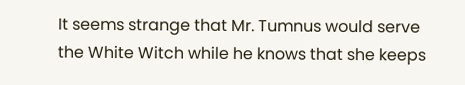It seems strange that Mr. Tumnus would serve the White Witch while he knows that she keeps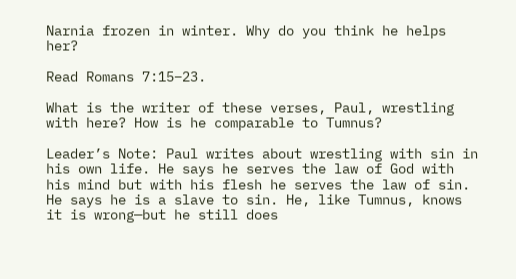Narnia frozen in winter. Why do you think he helps her?

Read Romans 7:15–23.

What is the writer of these verses, Paul, wrestling with here? How is he comparable to Tumnus?

Leader’s Note: Paul writes about wrestling with sin in his own life. He says he serves the law of God with his mind but with his flesh he serves the law of sin. He says he is a slave to sin. He, like Tumnus, knows it is wrong—but he still does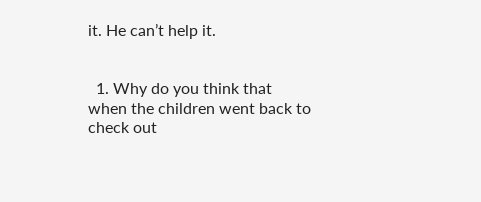it. He can’t help it.


  1. Why do you think that when the children went back to check out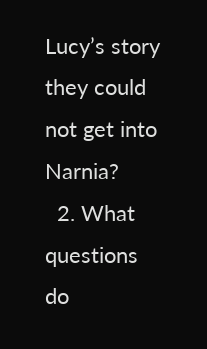Lucy’s story they could not get into Narnia?
  2. What questions do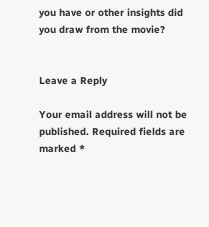you have or other insights did you draw from the movie?


Leave a Reply

Your email address will not be published. Required fields are marked *